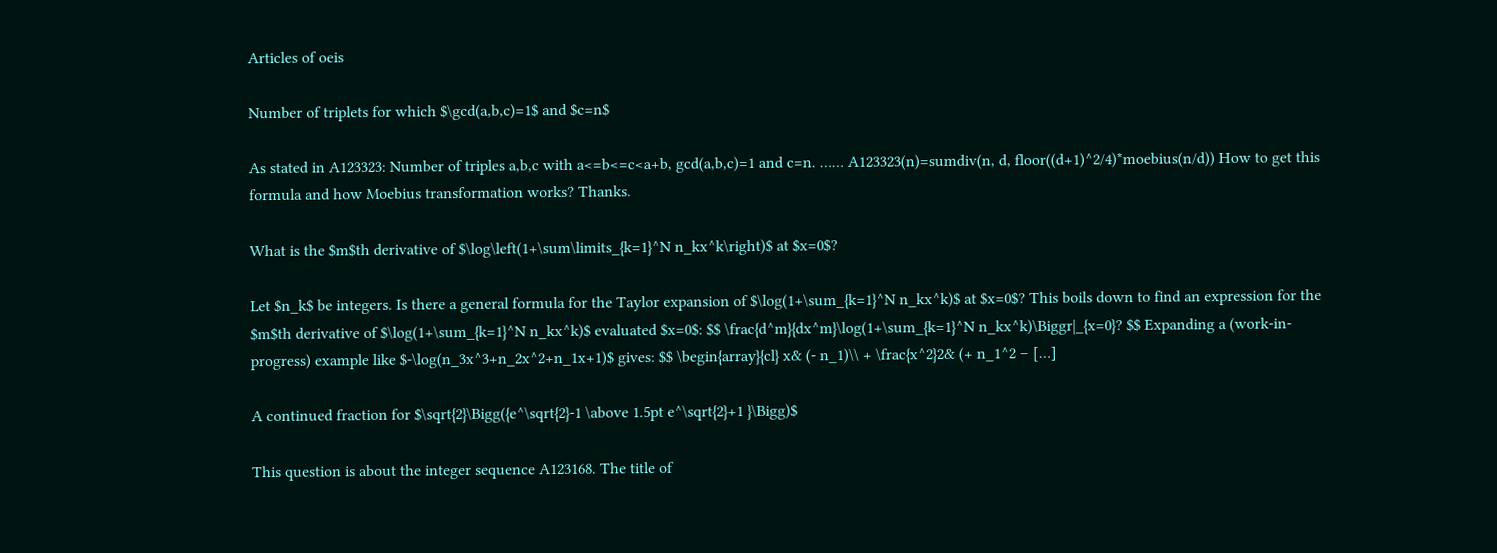Articles of oeis

Number of triplets for which $\gcd(a,b,c)=1$ and $c=n$

As stated in A123323: Number of triples a,b,c with a<=b<=c<a+b, gcd(a,b,c)=1 and c=n. …… A123323(n)=sumdiv(n, d, floor((d+1)^2/4)*moebius(n/d)) How to get this formula and how Moebius transformation works? Thanks.

What is the $m$th derivative of $\log\left(1+\sum\limits_{k=1}^N n_kx^k\right)$ at $x=0$?

Let $n_k$ be integers. Is there a general formula for the Taylor expansion of $\log(1+\sum_{k=1}^N n_kx^k)$ at $x=0$? This boils down to find an expression for the $m$th derivative of $\log(1+\sum_{k=1}^N n_kx^k)$ evaluated $x=0$: $$ \frac{d^m}{dx^m}\log(1+\sum_{k=1}^N n_kx^k)\Biggr|_{x=0}? $$ Expanding a (work-in-progress) example like $-\log(n_3x^3+n_2x^2+n_1x+1)$ gives: $$ \begin{array}{cl} x& (- n_1)\\ + \frac{x^2}2& (+ n_1^2 – […]

A continued fraction for $\sqrt{2}\Bigg({e^\sqrt{2}-1 \above 1.5pt e^\sqrt{2}+1 }\Bigg)$

This question is about the integer sequence A123168. The title of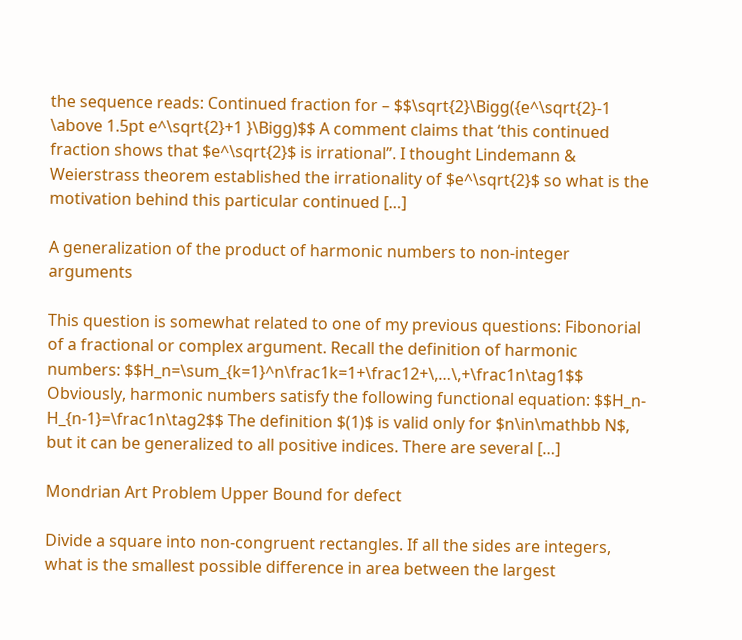the sequence reads: Continued fraction for – $$\sqrt{2}\Bigg({e^\sqrt{2}-1 \above 1.5pt e^\sqrt{2}+1 }\Bigg)$$ A comment claims that ‘this continued fraction shows that $e^\sqrt{2}$ is irrational”. I thought Lindemann & Weierstrass theorem established the irrationality of $e^\sqrt{2}$ so what is the motivation behind this particular continued […]

A generalization of the product of harmonic numbers to non-integer arguments

This question is somewhat related to one of my previous questions: Fibonorial of a fractional or complex argument. Recall the definition of harmonic numbers: $$H_n=\sum_{k=1}^n\frac1k=1+\frac12+\,…\,+\frac1n\tag1$$ Obviously, harmonic numbers satisfy the following functional equation: $$H_n-H_{n-1}=\frac1n\tag2$$ The definition $(1)$ is valid only for $n\in\mathbb N$, but it can be generalized to all positive indices. There are several […]

Mondrian Art Problem Upper Bound for defect

Divide a square into non-congruent rectangles. If all the sides are integers, what is the smallest possible difference in area between the largest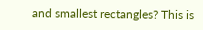and smallest rectangles? This is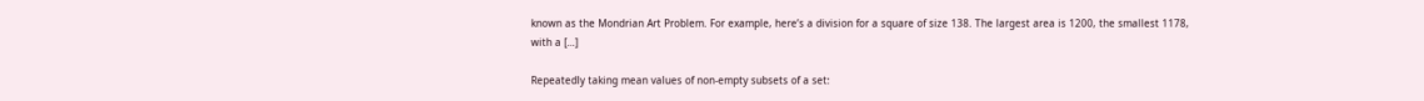known as the Mondrian Art Problem. For example, here’s a division for a square of size 138. The largest area is 1200, the smallest 1178, with a […]

Repeatedly taking mean values of non-empty subsets of a set: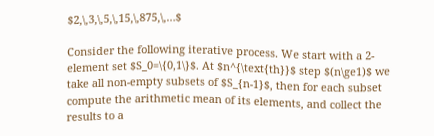$2,\,3,\,5,\,15,\,875,\,…$

Consider the following iterative process. We start with a 2-element set $S_0=\{0,1\}$. At $n^{\text{th}}$ step $(n\ge1)$ we take all non-empty subsets of $S_{n-1}$, then for each subset compute the arithmetic mean of its elements, and collect the results to a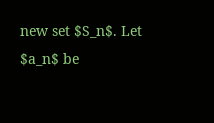new set $S_n$. Let $a_n$ be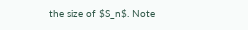the size of $S_n$. Note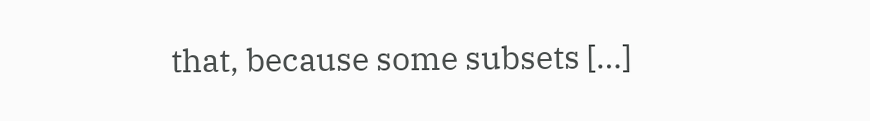that, because some subsets […]